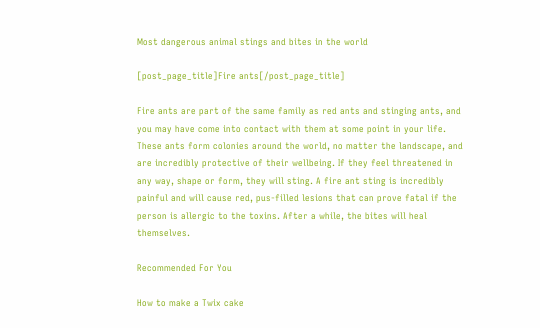Most dangerous animal stings and bites in the world

[post_page_title]Fire ants[/post_page_title]

Fire ants are part of the same family as red ants and stinging ants, and you may have come into contact with them at some point in your life. These ants form colonies around the world, no matter the landscape, and are incredibly protective of their wellbeing. If they feel threatened in any way, shape or form, they will sting. A fire ant sting is incredibly painful and will cause red, pus-filled lesions that can prove fatal if the person is allergic to the toxins. After a while, the bites will heal themselves.

Recommended For You

How to make a Twix cake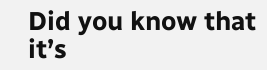Did you know that it’s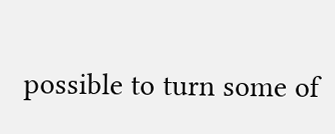possible to turn some of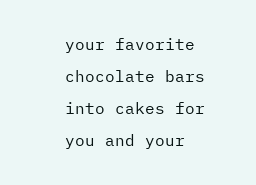your favorite chocolate bars into cakes for you and your